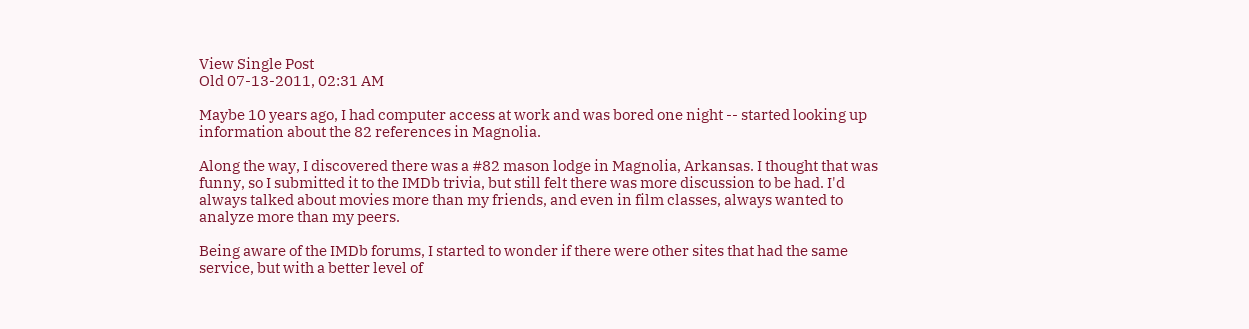View Single Post
Old 07-13-2011, 02:31 AM

Maybe 10 years ago, I had computer access at work and was bored one night -- started looking up information about the 82 references in Magnolia.

Along the way, I discovered there was a #82 mason lodge in Magnolia, Arkansas. I thought that was funny, so I submitted it to the IMDb trivia, but still felt there was more discussion to be had. I'd always talked about movies more than my friends, and even in film classes, always wanted to analyze more than my peers.

Being aware of the IMDb forums, I started to wonder if there were other sites that had the same service, but with a better level of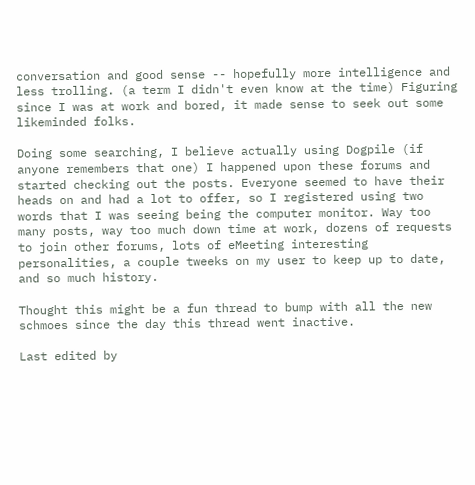conversation and good sense -- hopefully more intelligence and less trolling. (a term I didn't even know at the time) Figuring since I was at work and bored, it made sense to seek out some likeminded folks.

Doing some searching, I believe actually using Dogpile (if anyone remembers that one) I happened upon these forums and started checking out the posts. Everyone seemed to have their heads on and had a lot to offer, so I registered using two words that I was seeing being the computer monitor. Way too many posts, way too much down time at work, dozens of requests to join other forums, lots of eMeeting interesting personalities, a couple tweeks on my user to keep up to date, and so much history.

Thought this might be a fun thread to bump with all the new schmoes since the day this thread went inactive.

Last edited by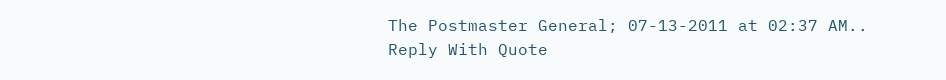The Postmaster General; 07-13-2011 at 02:37 AM..
Reply With Quote